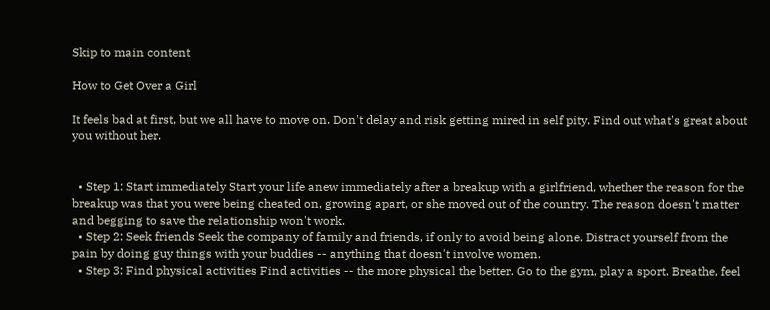Skip to main content

How to Get Over a Girl

It feels bad at first, but we all have to move on. Don't delay and risk getting mired in self pity. Find out what's great about you without her.


  • Step 1: Start immediately Start your life anew immediately after a breakup with a girlfriend, whether the reason for the breakup was that you were being cheated on, growing apart, or she moved out of the country. The reason doesn't matter and begging to save the relationship won't work.
  • Step 2: Seek friends Seek the company of family and friends, if only to avoid being alone. Distract yourself from the pain by doing guy things with your buddies -- anything that doesn't involve women.
  • Step 3: Find physical activities Find activities -- the more physical the better. Go to the gym, play a sport. Breathe, feel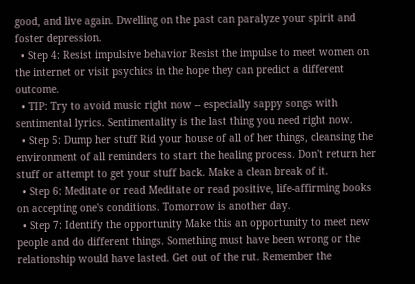good, and live again. Dwelling on the past can paralyze your spirit and foster depression.
  • Step 4: Resist impulsive behavior Resist the impulse to meet women on the internet or visit psychics in the hope they can predict a different outcome.
  • TIP: Try to avoid music right now -- especially sappy songs with sentimental lyrics. Sentimentality is the last thing you need right now.
  • Step 5: Dump her stuff Rid your house of all of her things, cleansing the environment of all reminders to start the healing process. Don't return her stuff or attempt to get your stuff back. Make a clean break of it.
  • Step 6: Meditate or read Meditate or read positive, life-affirming books on accepting one's conditions. Tomorrow is another day.
  • Step 7: Identify the opportunity Make this an opportunity to meet new people and do different things. Something must have been wrong or the relationship would have lasted. Get out of the rut. Remember the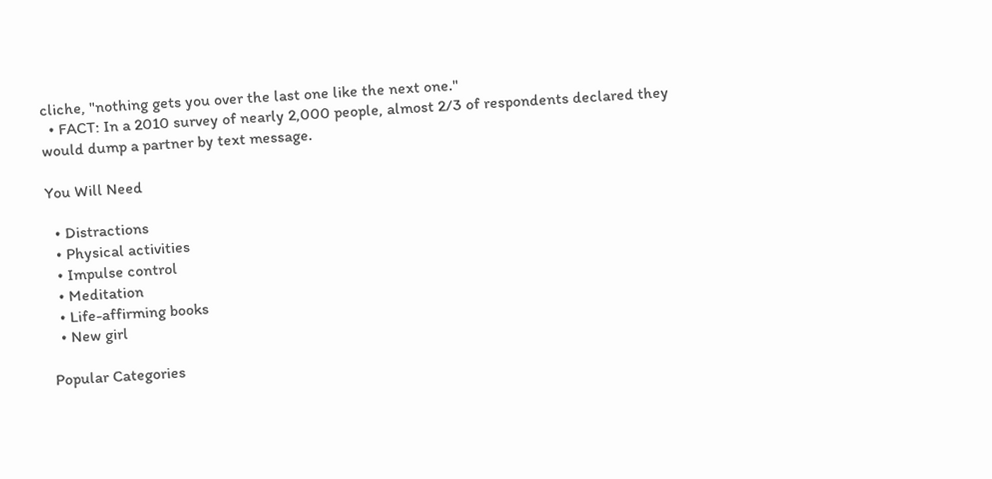cliche, "nothing gets you over the last one like the next one."
  • FACT: In a 2010 survey of nearly 2,000 people, almost 2/3 of respondents declared they would dump a partner by text message.

You Will Need

  • Distractions
  • Physical activities
  • Impulse control
  • Meditation
  • Life-affirming books
  • New girl

Popular Categories